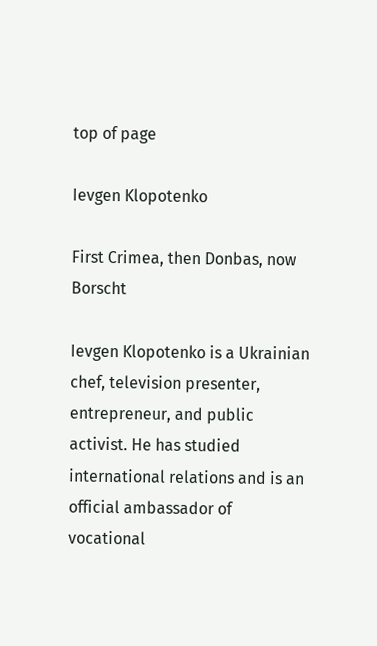top of page

Ievgen Klopotenko

First Crimea, then Donbas, now Borscht

Ievgen Klopotenko is a Ukrainian chef, television presenter, entrepreneur, and public activist. He has studied international relations and is an official ambassador of vocational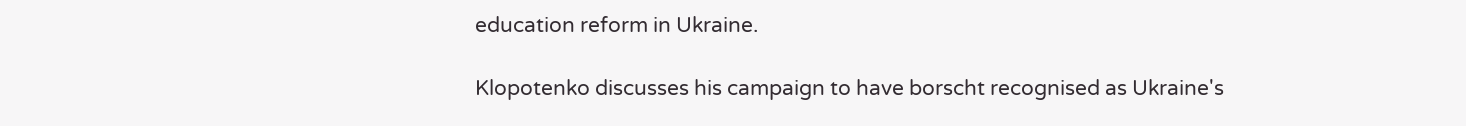education reform in Ukraine.

Klopotenko discusses his campaign to have borscht recognised as Ukraine's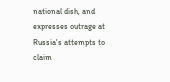national dish, and expresses outrage at Russia's attempts to claim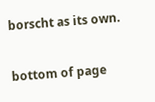borscht as its own.

bottom of page